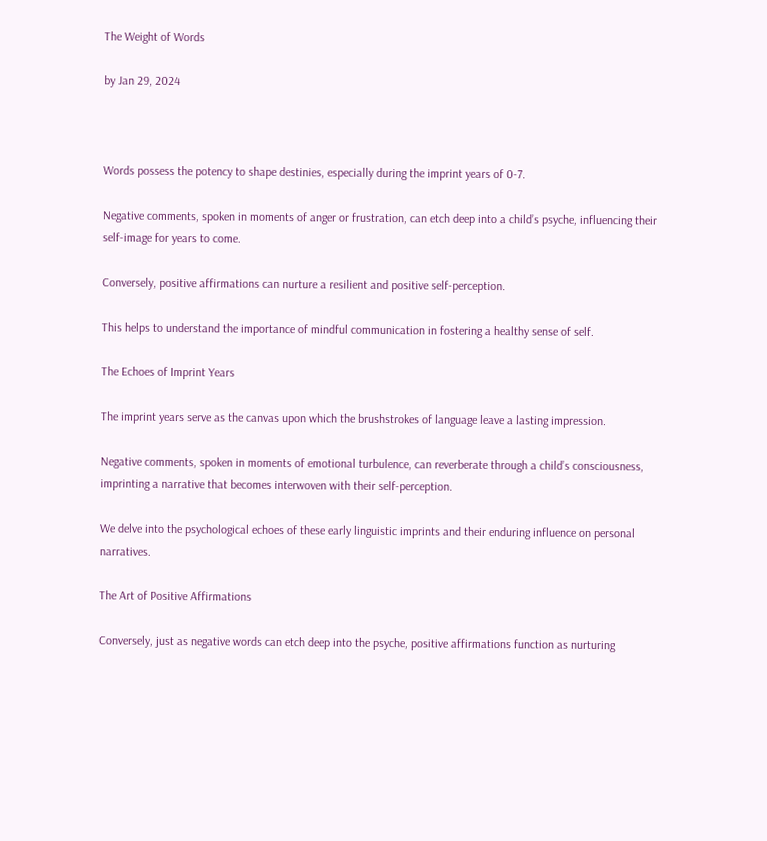The Weight of Words

by Jan 29, 2024



Words possess the potency to shape destinies, especially during the imprint years of 0-7.

Negative comments, spoken in moments of anger or frustration, can etch deep into a child’s psyche, influencing their self-image for years to come.

Conversely, positive affirmations can nurture a resilient and positive self-perception.

This helps to understand the importance of mindful communication in fostering a healthy sense of self.

The Echoes of Imprint Years

The imprint years serve as the canvas upon which the brushstrokes of language leave a lasting impression.

Negative comments, spoken in moments of emotional turbulence, can reverberate through a child’s consciousness, imprinting a narrative that becomes interwoven with their self-perception.

We delve into the psychological echoes of these early linguistic imprints and their enduring influence on personal narratives.

The Art of Positive Affirmations

Conversely, just as negative words can etch deep into the psyche, positive affirmations function as nurturing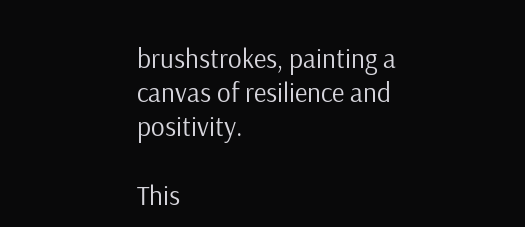brushstrokes, painting a canvas of resilience and positivity.

This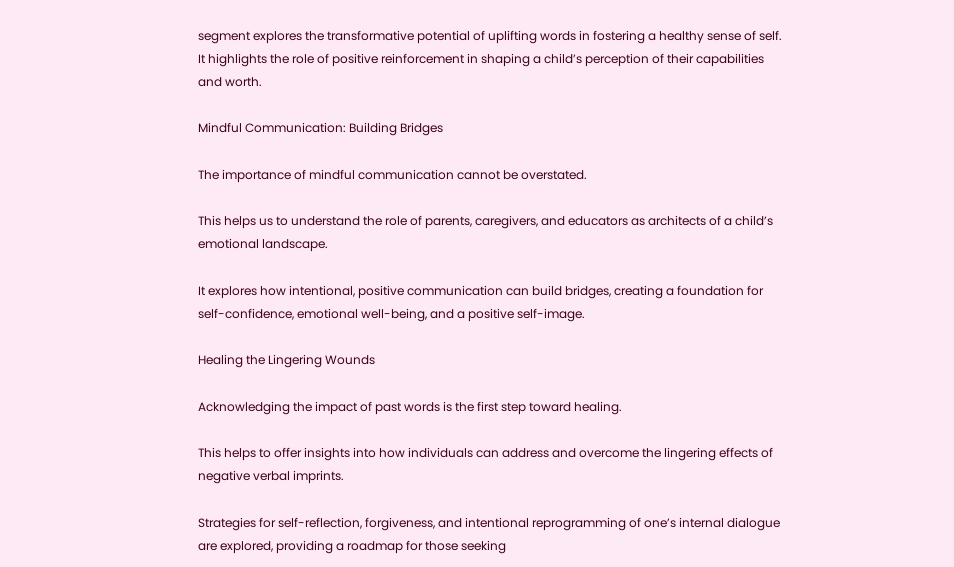segment explores the transformative potential of uplifting words in fostering a healthy sense of self. It highlights the role of positive reinforcement in shaping a child’s perception of their capabilities and worth.

Mindful Communication: Building Bridges

The importance of mindful communication cannot be overstated.

This helps us to understand the role of parents, caregivers, and educators as architects of a child’s emotional landscape.

It explores how intentional, positive communication can build bridges, creating a foundation for self-confidence, emotional well-being, and a positive self-image.

Healing the Lingering Wounds

Acknowledging the impact of past words is the first step toward healing.

This helps to offer insights into how individuals can address and overcome the lingering effects of negative verbal imprints.

Strategies for self-reflection, forgiveness, and intentional reprogramming of one’s internal dialogue are explored, providing a roadmap for those seeking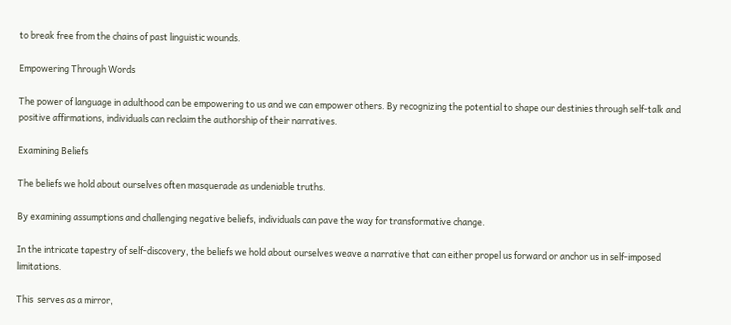to break free from the chains of past linguistic wounds.

Empowering Through Words

The power of language in adulthood can be empowering to us and we can empower others. By recognizing the potential to shape our destinies through self-talk and positive affirmations, individuals can reclaim the authorship of their narratives.

Examining Beliefs

The beliefs we hold about ourselves often masquerade as undeniable truths.

By examining assumptions and challenging negative beliefs, individuals can pave the way for transformative change.

In the intricate tapestry of self-discovery, the beliefs we hold about ourselves weave a narrative that can either propel us forward or anchor us in self-imposed limitations.

This  serves as a mirror,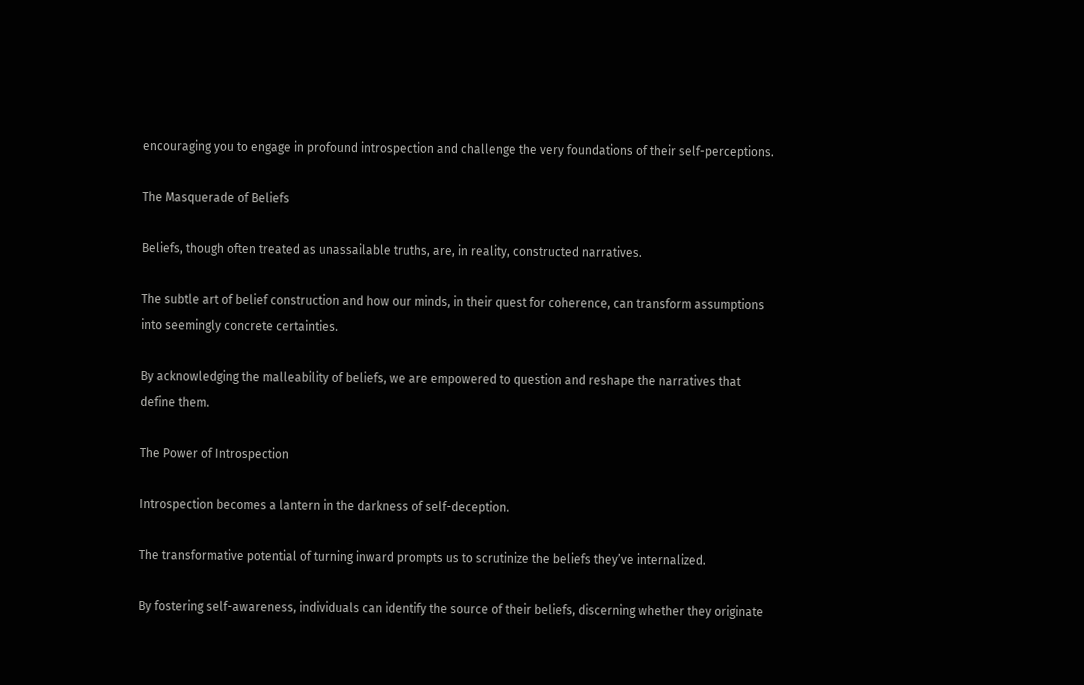encouraging you to engage in profound introspection and challenge the very foundations of their self-perceptions.

The Masquerade of Beliefs

Beliefs, though often treated as unassailable truths, are, in reality, constructed narratives.

The subtle art of belief construction and how our minds, in their quest for coherence, can transform assumptions into seemingly concrete certainties.

By acknowledging the malleability of beliefs, we are empowered to question and reshape the narratives that define them.

The Power of Introspection

Introspection becomes a lantern in the darkness of self-deception.

The transformative potential of turning inward prompts us to scrutinize the beliefs they’ve internalized.

By fostering self-awareness, individuals can identify the source of their beliefs, discerning whether they originate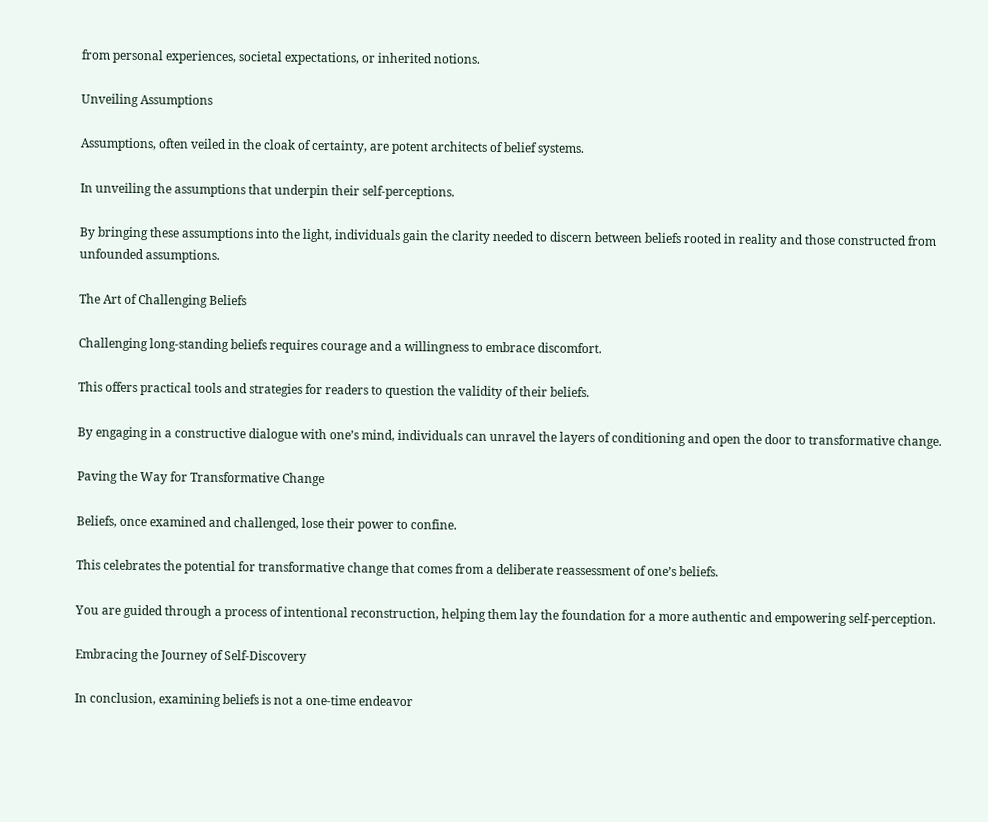from personal experiences, societal expectations, or inherited notions.

Unveiling Assumptions

Assumptions, often veiled in the cloak of certainty, are potent architects of belief systems.

In unveiling the assumptions that underpin their self-perceptions.

By bringing these assumptions into the light, individuals gain the clarity needed to discern between beliefs rooted in reality and those constructed from unfounded assumptions.

The Art of Challenging Beliefs

Challenging long-standing beliefs requires courage and a willingness to embrace discomfort.

This offers practical tools and strategies for readers to question the validity of their beliefs.

By engaging in a constructive dialogue with one’s mind, individuals can unravel the layers of conditioning and open the door to transformative change.

Paving the Way for Transformative Change

Beliefs, once examined and challenged, lose their power to confine.

This celebrates the potential for transformative change that comes from a deliberate reassessment of one’s beliefs.

You are guided through a process of intentional reconstruction, helping them lay the foundation for a more authentic and empowering self-perception.

Embracing the Journey of Self-Discovery

In conclusion, examining beliefs is not a one-time endeavor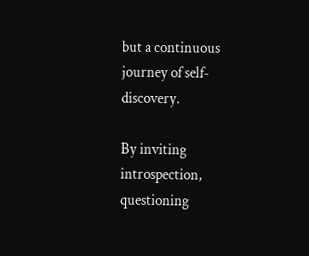but a continuous journey of self-discovery.

By inviting introspection, questioning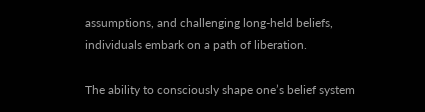assumptions, and challenging long-held beliefs, individuals embark on a path of liberation.

The ability to consciously shape one’s belief system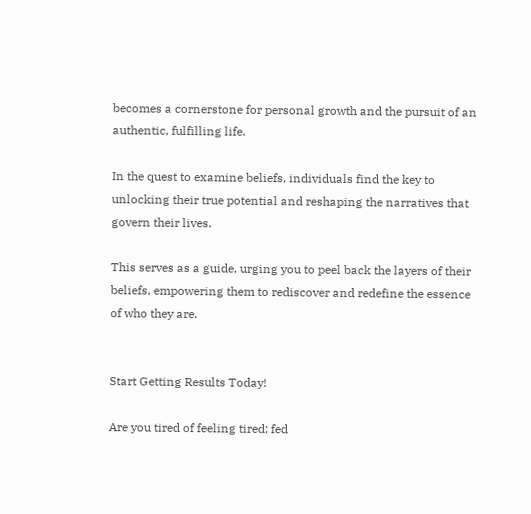becomes a cornerstone for personal growth and the pursuit of an authentic, fulfilling life.

In the quest to examine beliefs, individuals find the key to unlocking their true potential and reshaping the narratives that govern their lives.

This serves as a guide, urging you to peel back the layers of their beliefs, empowering them to rediscover and redefine the essence of who they are.


Start Getting Results Today!

Are you tired of feeling tired; fed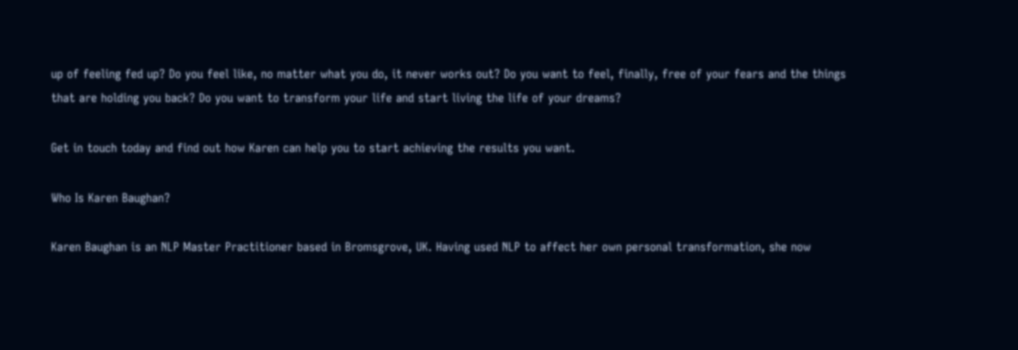up of feeling fed up? Do you feel like, no matter what you do, it never works out? Do you want to feel, finally, free of your fears and the things that are holding you back? Do you want to transform your life and start living the life of your dreams?

Get in touch today and find out how Karen can help you to start achieving the results you want.

Who Is Karen Baughan?

Karen Baughan is an NLP Master Practitioner based in Bromsgrove, UK. Having used NLP to affect her own personal transformation, she now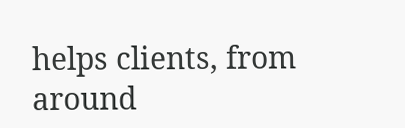helps clients, from around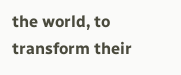the world, to transform their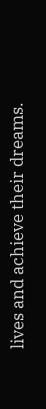lives and achieve their dreams.